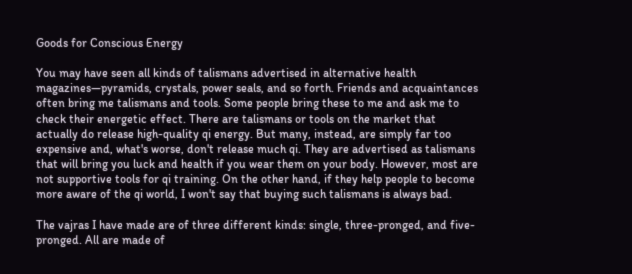Goods for Conscious Energy

You may have seen all kinds of talismans advertised in alternative health magazines—pyramids, crystals, power seals, and so forth. Friends and acquaintances often bring me talismans and tools. Some people bring these to me and ask me to check their energetic effect. There are talismans or tools on the market that actually do release high-quality qi energy. But many, instead, are simply far too expensive and, what's worse, don't release much qi. They are advertised as talismans that will bring you luck and health if you wear them on your body. However, most are not supportive tools for qi training. On the other hand, if they help people to become more aware of the qi world, I won't say that buying such talismans is always bad.

The vajras I have made are of three different kinds: single, three-pronged, and five-pronged. All are made of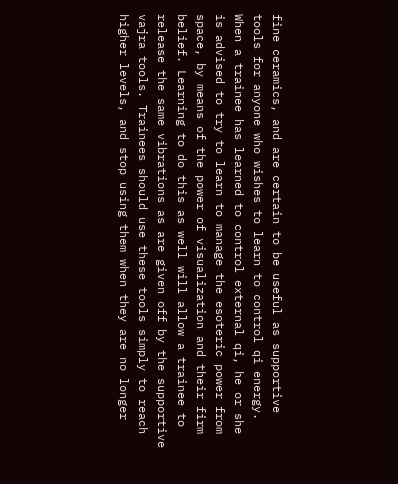fine ceramics, and are certain to be useful as supportive tools for anyone who wishes to learn to control qi energy. When a trainee has learned to control external qi, he or she is advised to try to learn to manage the esoteric power from space, by means of the power of visualization and their firm belief. Learning to do this as well will allow a trainee to release the same vibrations as are given off by the supportive vajra tools. Trainees should use these tools simply to reach higher levels, and stop using them when they are no longer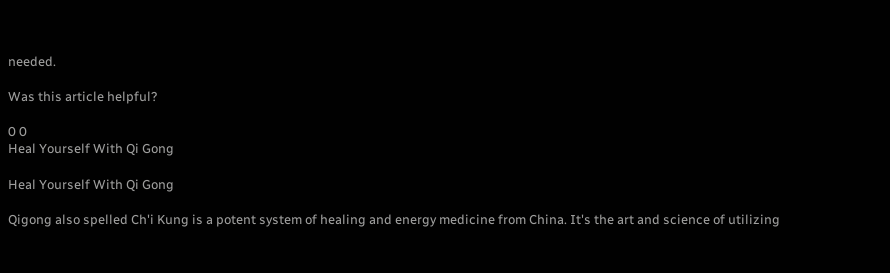needed.

Was this article helpful?

0 0
Heal Yourself With Qi Gong

Heal Yourself With Qi Gong

Qigong also spelled Ch'i Kung is a potent system of healing and energy medicine from China. It's the art and science of utilizing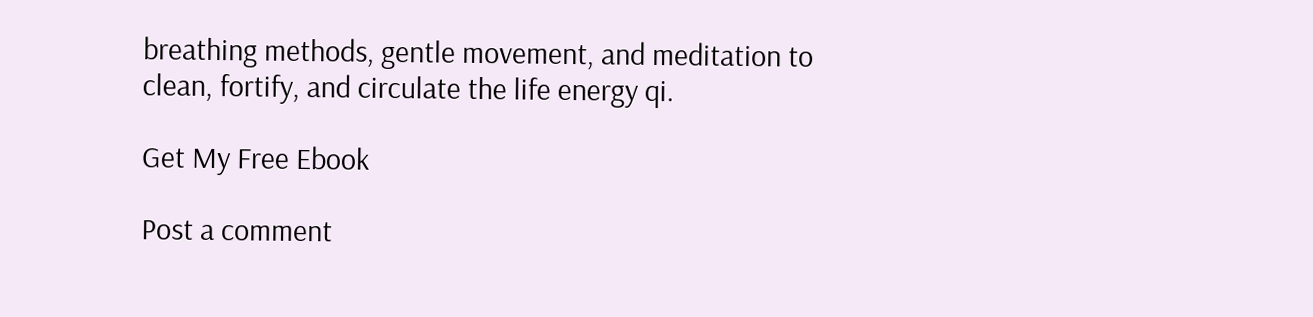breathing methods, gentle movement, and meditation to clean, fortify, and circulate the life energy qi.

Get My Free Ebook

Post a comment